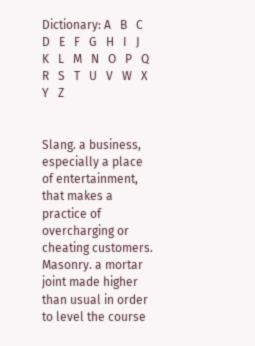Dictionary: A   B   C   D   E   F   G   H   I   J   K   L   M   N   O   P   Q   R   S   T   U   V   W   X   Y   Z


Slang. a business, especially a place of entertainment, that makes a practice of overcharging or cheating customers.
Masonry. a mortar joint made higher than usual in order to level the course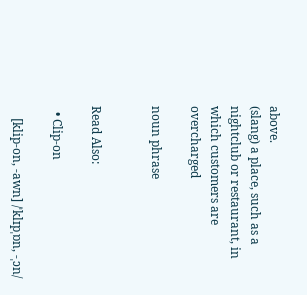above.
(slang) a place, such as a nightclub or restaurant, in which customers are overcharged

noun phrase


Read Also:

  • Clip-on

    [klip-on, -awn] /ˈklɪpˌɒn, -ˌɔn/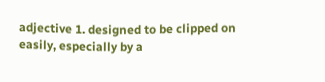adjective 1. designed to be clipped on easily, especially by a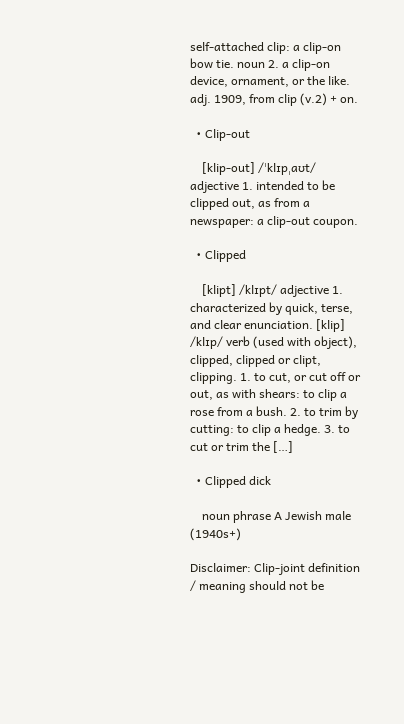self-attached clip: a clip-on bow tie. noun 2. a clip-on device, ornament, or the like. adj. 1909, from clip (v.2) + on.

  • Clip-out

    [klip-out] /ˈklɪpˌaʊt/ adjective 1. intended to be clipped out, as from a newspaper: a clip-out coupon.

  • Clipped

    [klipt] /klɪpt/ adjective 1. characterized by quick, terse, and clear enunciation. [klip] /klɪp/ verb (used with object), clipped, clipped or clipt, clipping. 1. to cut, or cut off or out, as with shears: to clip a rose from a bush. 2. to trim by cutting: to clip a hedge. 3. to cut or trim the […]

  • Clipped dick

    noun phrase A Jewish male (1940s+)

Disclaimer: Clip-joint definition / meaning should not be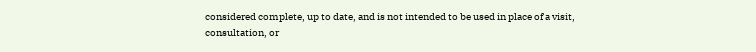considered complete, up to date, and is not intended to be used in place of a visit, consultation, or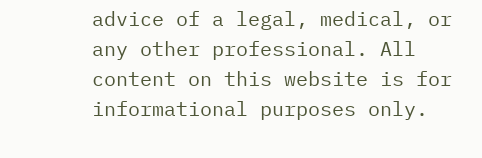advice of a legal, medical, or any other professional. All content on this website is for informational purposes only.